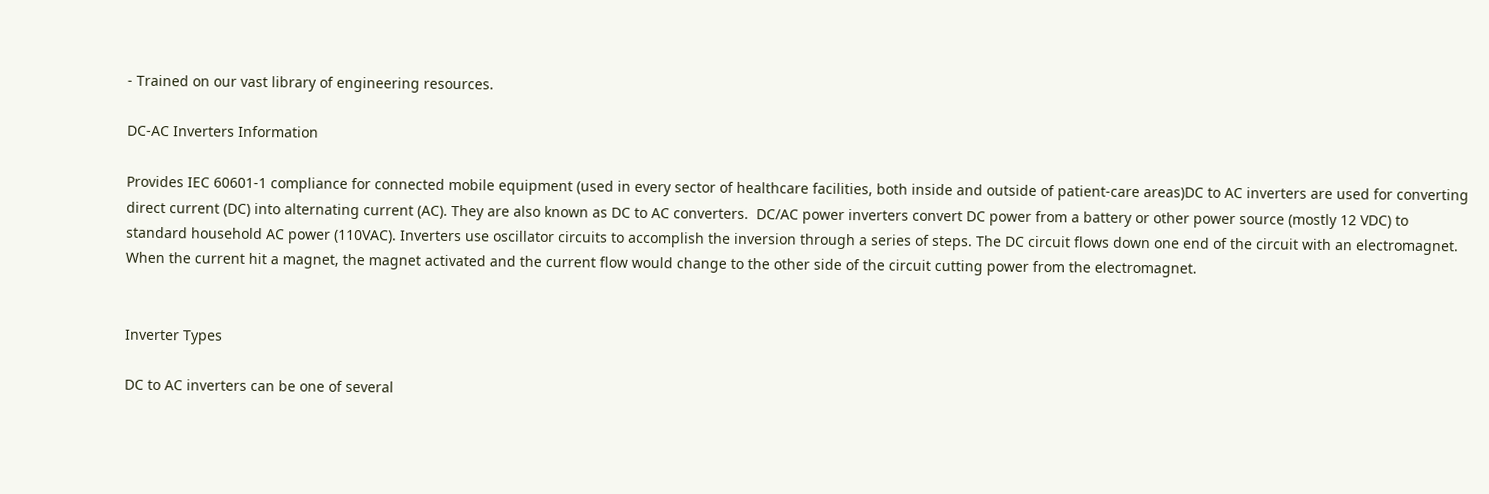- Trained on our vast library of engineering resources.

DC-AC Inverters Information

Provides IEC 60601-1 compliance for connected mobile equipment (used in every sector of healthcare facilities, both inside and outside of patient-care areas)DC to AC inverters are used for converting direct current (DC) into alternating current (AC). They are also known as DC to AC converters.  DC/AC power inverters convert DC power from a battery or other power source (mostly 12 VDC) to standard household AC power (110VAC). Inverters use oscillator circuits to accomplish the inversion through a series of steps. The DC circuit flows down one end of the circuit with an electromagnet. When the current hit a magnet, the magnet activated and the current flow would change to the other side of the circuit cutting power from the electromagnet.


Inverter Types

DC to AC inverters can be one of several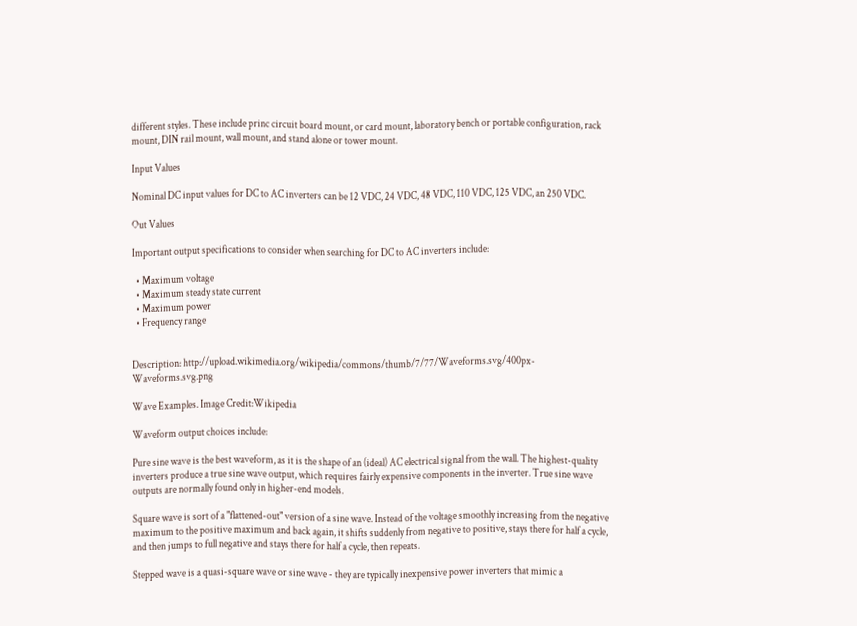different styles. These include princ circuit board mount, or card mount, laboratory bench or portable configuration, rack mount, DIN rail mount, wall mount, and stand alone or tower mount.

Input Values

Nominal DC input values for DC to AC inverters can be 12 VDC, 24 VDC, 48 VDC, 110 VDC, 125 VDC, an 250 VDC.

Out Values

Important output specifications to consider when searching for DC to AC inverters include:

  • Maximum voltage
  • Maximum steady state current
  • Maximum power
  • Frequency range


Description: http://upload.wikimedia.org/wikipedia/commons/thumb/7/77/Waveforms.svg/400px-Waveforms.svg.png

Wave Examples. Image Credit:Wikipedia

Waveform output choices include:

Pure sine wave is the best waveform, as it is the shape of an (ideal) AC electrical signal from the wall. The highest-quality inverters produce a true sine wave output, which requires fairly expensive components in the inverter. True sine wave outputs are normally found only in higher-end models.

Square wave is sort of a "flattened-out" version of a sine wave. Instead of the voltage smoothly increasing from the negative maximum to the positive maximum and back again, it shifts suddenly from negative to positive, stays there for half a cycle, and then jumps to full negative and stays there for half a cycle, then repeats.

Stepped wave is a quasi-square wave or sine wave - they are typically inexpensive power inverters that mimic a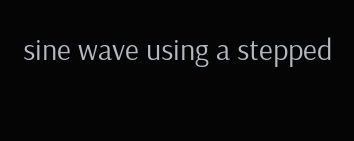sine wave using a stepped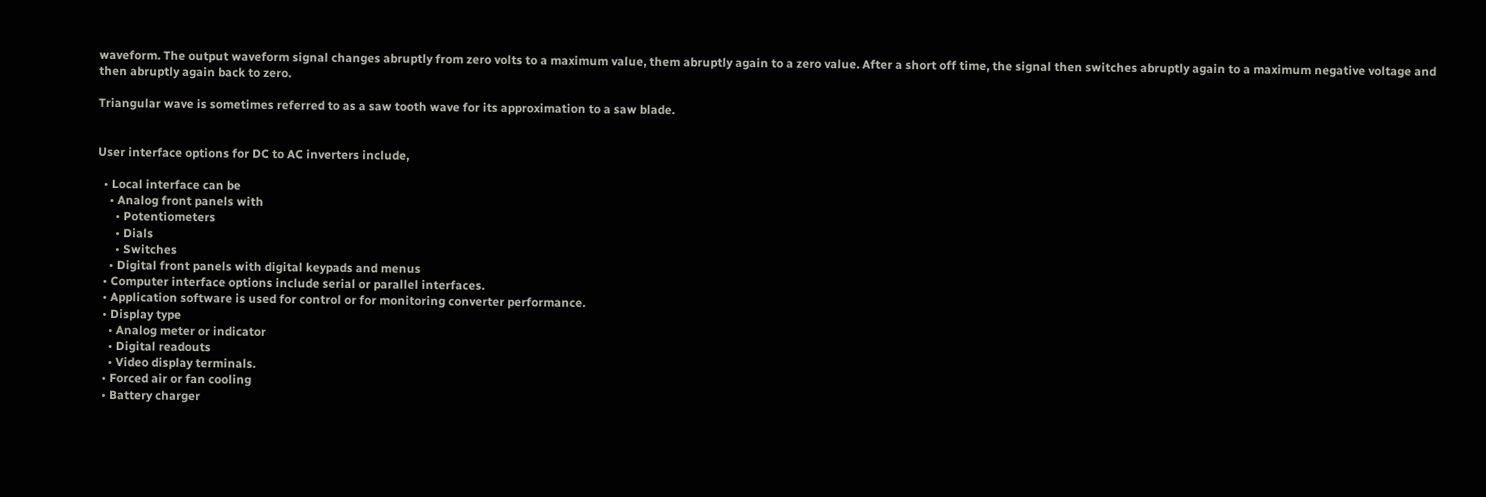waveform. The output waveform signal changes abruptly from zero volts to a maximum value, them abruptly again to a zero value. After a short off time, the signal then switches abruptly again to a maximum negative voltage and then abruptly again back to zero.

Triangular wave is sometimes referred to as a saw tooth wave for its approximation to a saw blade.


User interface options for DC to AC inverters include,

  • Local interface can be
    • Analog front panels with
      • Potentiometers
      • Dials
      • Switches
    • Digital front panels with digital keypads and menus
  • Computer interface options include serial or parallel interfaces.
  • Application software is used for control or for monitoring converter performance.
  • Display type
    • Analog meter or indicator
    • Digital readouts
    • Video display terminals.
  • Forced air or fan cooling
  • Battery charger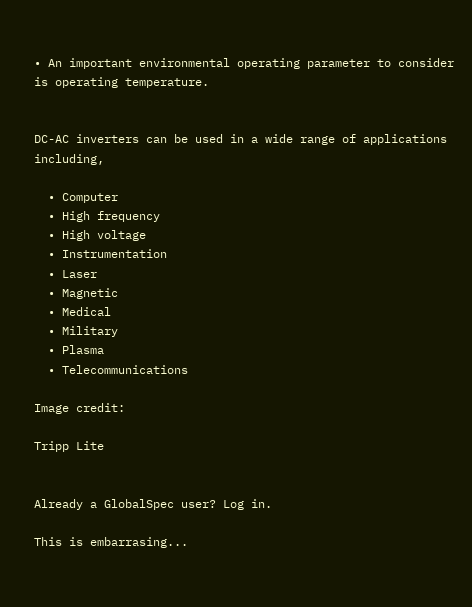• An important environmental operating parameter to consider is operating temperature.


DC-AC inverters can be used in a wide range of applications including,

  • Computer
  • High frequency
  • High voltage
  • Instrumentation
  • Laser
  • Magnetic
  • Medical
  • Military
  • Plasma
  • Telecommunications

Image credit:

Tripp Lite


Already a GlobalSpec user? Log in.

This is embarrasing...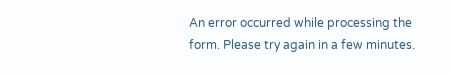An error occurred while processing the form. Please try again in a few minutes.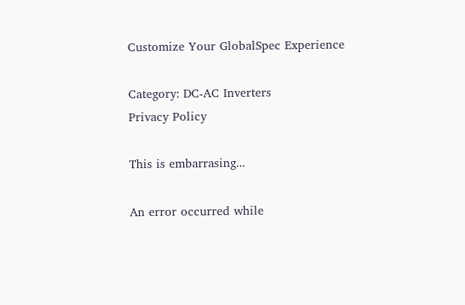Customize Your GlobalSpec Experience

Category: DC-AC Inverters
Privacy Policy

This is embarrasing...

An error occurred while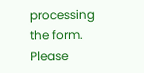processing the form. Please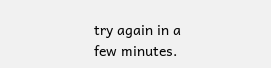try again in a few minutes.